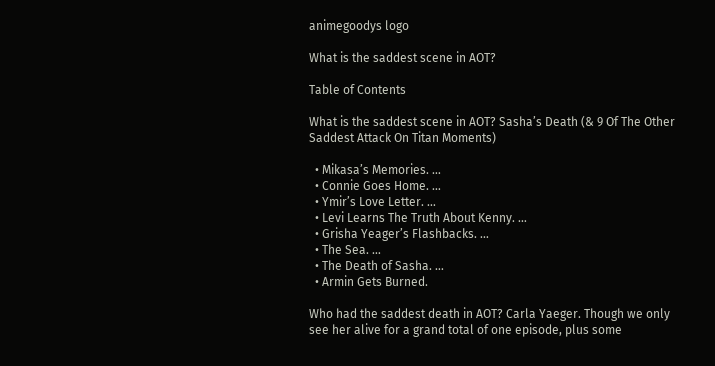animegoodys logo

What is the saddest scene in AOT?

Table of Contents

What is the saddest scene in AOT? Sasha’s Death (& 9 Of The Other Saddest Attack On Titan Moments)

  • Mikasa’s Memories. …
  • Connie Goes Home. …
  • Ymir’s Love Letter. …
  • Levi Learns The Truth About Kenny. …
  • Grisha Yeager’s Flashbacks. …
  • The Sea. …
  • The Death of Sasha. …
  • Armin Gets Burned.

Who had the saddest death in AOT? Carla Yaeger. Though we only see her alive for a grand total of one episode, plus some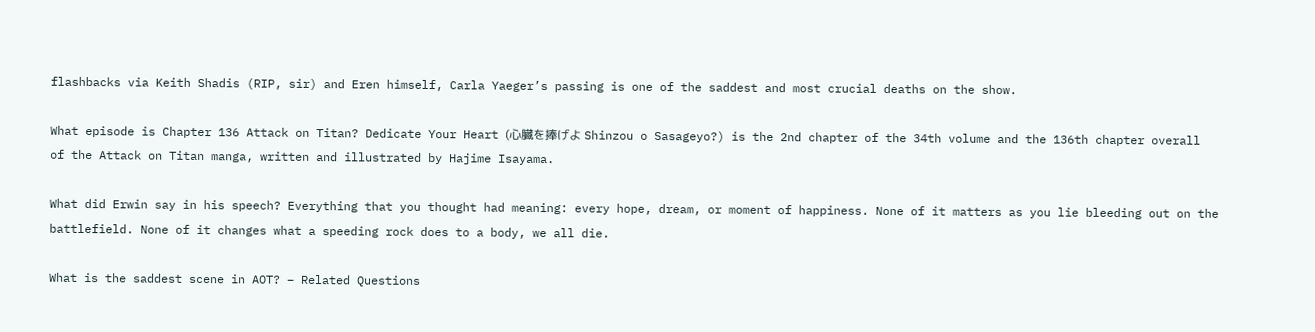flashbacks via Keith Shadis (RIP, sir) and Eren himself, Carla Yaeger’s passing is one of the saddest and most crucial deaths on the show.

What episode is Chapter 136 Attack on Titan? Dedicate Your Heart (心臓を捧げよ Shinzou o Sasageyo?) is the 2nd chapter of the 34th volume and the 136th chapter overall of the Attack on Titan manga, written and illustrated by Hajime Isayama.

What did Erwin say in his speech? Everything that you thought had meaning: every hope, dream, or moment of happiness. None of it matters as you lie bleeding out on the battlefield. None of it changes what a speeding rock does to a body, we all die.

What is the saddest scene in AOT? – Related Questions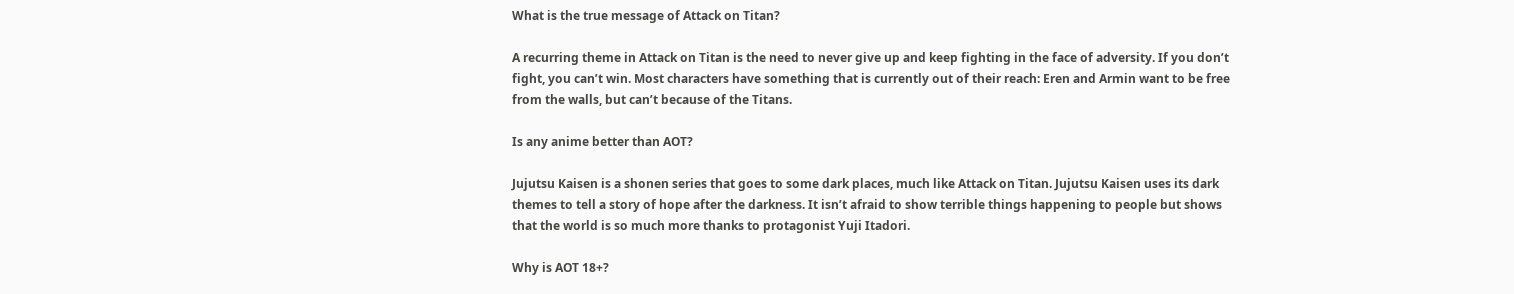What is the true message of Attack on Titan?

A recurring theme in Attack on Titan is the need to never give up and keep fighting in the face of adversity. If you don’t fight, you can’t win. Most characters have something that is currently out of their reach: Eren and Armin want to be free from the walls, but can’t because of the Titans.

Is any anime better than AOT?

Jujutsu Kaisen is a shonen series that goes to some dark places, much like Attack on Titan. Jujutsu Kaisen uses its dark themes to tell a story of hope after the darkness. It isn’t afraid to show terrible things happening to people but shows that the world is so much more thanks to protagonist Yuji Itadori.

Why is AOT 18+?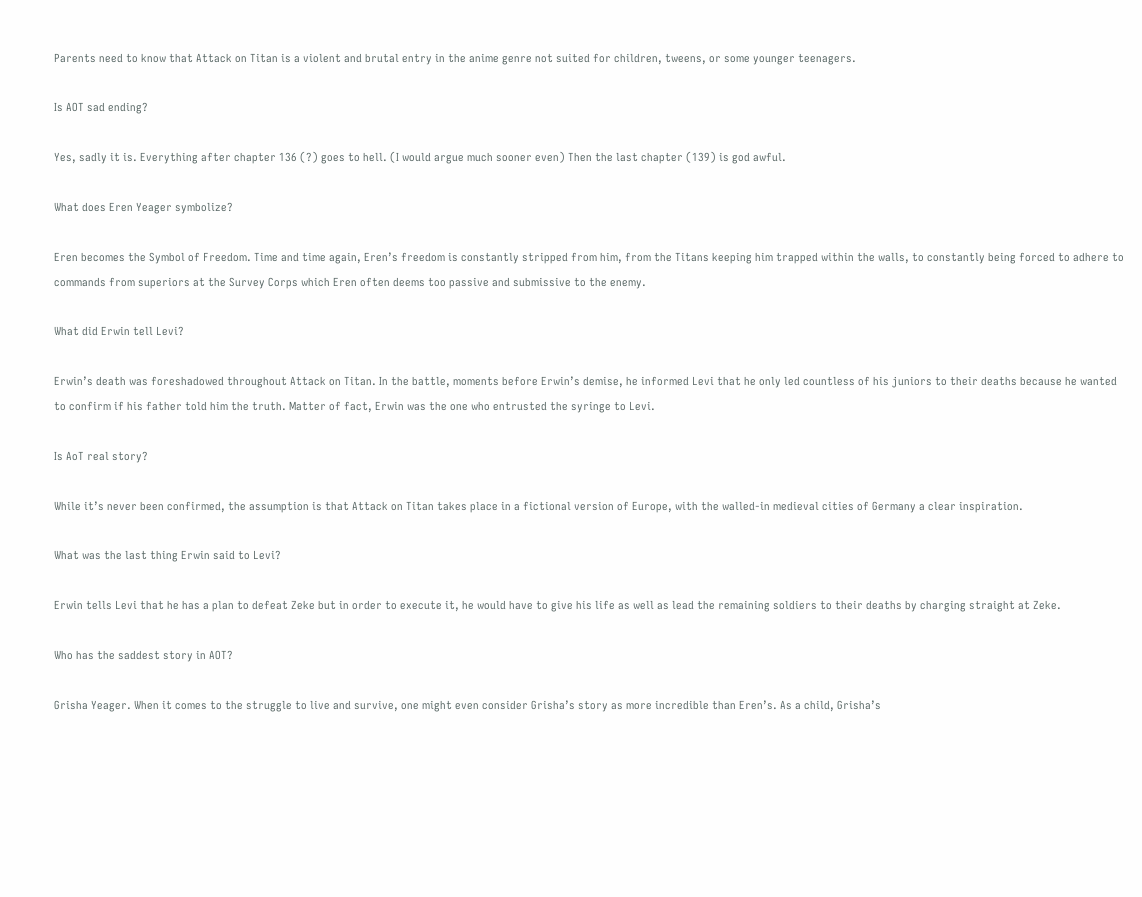Parents need to know that Attack on Titan is a violent and brutal entry in the anime genre not suited for children, tweens, or some younger teenagers.

Is AOT sad ending?

Yes, sadly it is. Everything after chapter 136 (?) goes to hell. (I would argue much sooner even) Then the last chapter (139) is god awful.

What does Eren Yeager symbolize?

Eren becomes the Symbol of Freedom. Time and time again, Eren’s freedom is constantly stripped from him, from the Titans keeping him trapped within the walls, to constantly being forced to adhere to commands from superiors at the Survey Corps which Eren often deems too passive and submissive to the enemy.

What did Erwin tell Levi?

Erwin’s death was foreshadowed throughout Attack on Titan. In the battle, moments before Erwin’s demise, he informed Levi that he only led countless of his juniors to their deaths because he wanted to confirm if his father told him the truth. Matter of fact, Erwin was the one who entrusted the syringe to Levi.

Is AoT real story?

While it’s never been confirmed, the assumption is that Attack on Titan takes place in a fictional version of Europe, with the walled-in medieval cities of Germany a clear inspiration.

What was the last thing Erwin said to Levi?

Erwin tells Levi that he has a plan to defeat Zeke but in order to execute it, he would have to give his life as well as lead the remaining soldiers to their deaths by charging straight at Zeke.

Who has the saddest story in AOT?

Grisha Yeager. When it comes to the struggle to live and survive, one might even consider Grisha’s story as more incredible than Eren’s. As a child, Grisha’s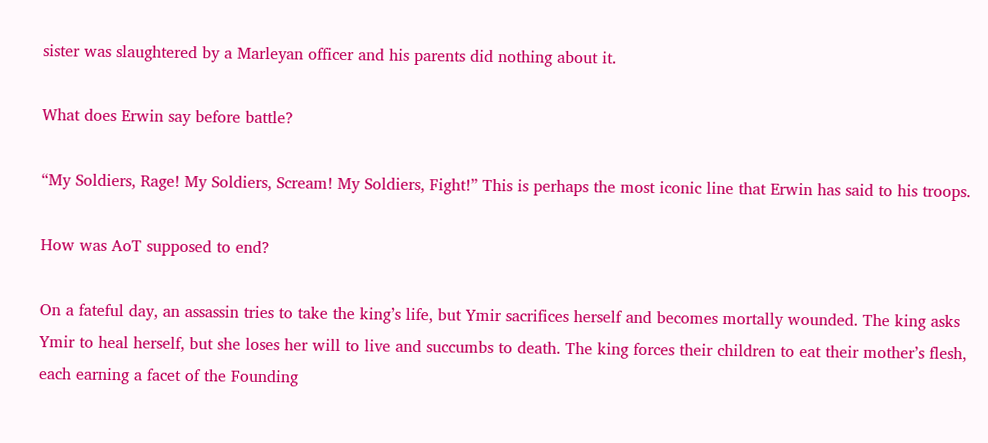sister was slaughtered by a Marleyan officer and his parents did nothing about it.

What does Erwin say before battle?

“My Soldiers, Rage! My Soldiers, Scream! My Soldiers, Fight!” This is perhaps the most iconic line that Erwin has said to his troops.

How was AoT supposed to end?

On a fateful day, an assassin tries to take the king’s life, but Ymir sacrifices herself and becomes mortally wounded. The king asks Ymir to heal herself, but she loses her will to live and succumbs to death. The king forces their children to eat their mother’s flesh, each earning a facet of the Founding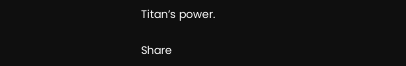Titan’s power.

Share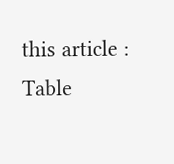this article :
Table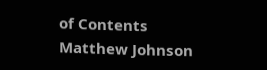of Contents
Matthew Johnson